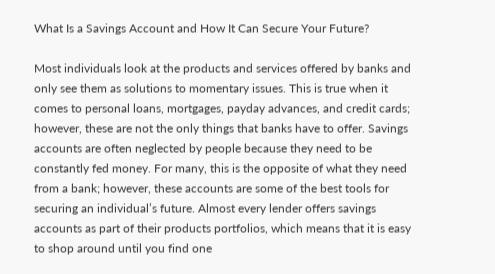What Is a Savings Account and How It Can Secure Your Future?

Most individuals look at the products and services offered by banks and only see them as solutions to momentary issues. This is true when it comes to personal loans, mortgages, payday advances, and credit cards; however, these are not the only things that banks have to offer. Savings accounts are often neglected by people because they need to be constantly fed money. For many, this is the opposite of what they need from a bank; however, these accounts are some of the best tools for securing an individual’s future. Almost every lender offers savings accounts as part of their products portfolios, which means that it is easy to shop around until you find one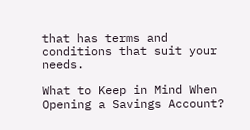that has terms and conditions that suit your needs.

What to Keep in Mind When Opening a Savings Account?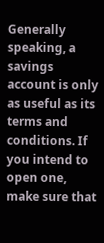Generally speaking, a savings account is only as useful as its terms and conditions. If you intend to open one, make sure that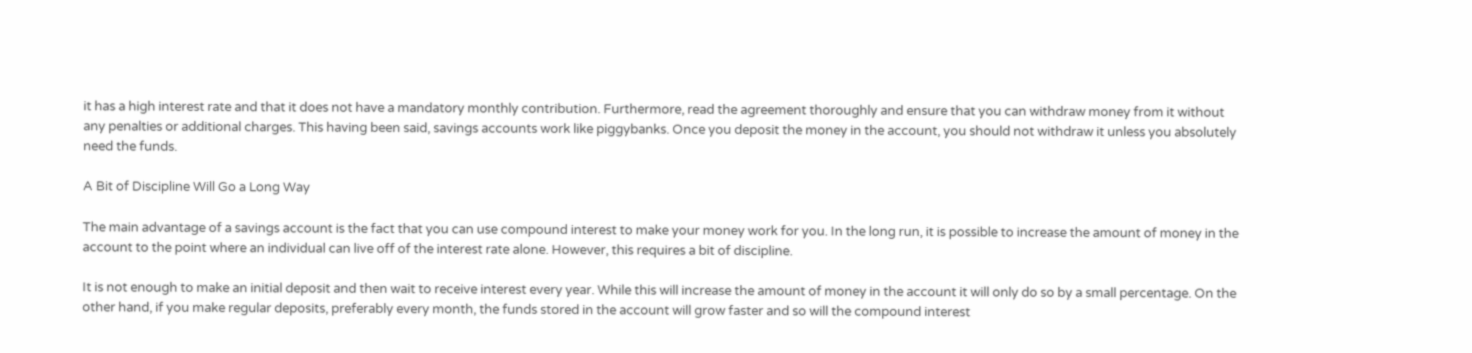it has a high interest rate and that it does not have a mandatory monthly contribution. Furthermore, read the agreement thoroughly and ensure that you can withdraw money from it without any penalties or additional charges. This having been said, savings accounts work like piggybanks. Once you deposit the money in the account, you should not withdraw it unless you absolutely need the funds.

A Bit of Discipline Will Go a Long Way

The main advantage of a savings account is the fact that you can use compound interest to make your money work for you. In the long run, it is possible to increase the amount of money in the account to the point where an individual can live off of the interest rate alone. However, this requires a bit of discipline.

It is not enough to make an initial deposit and then wait to receive interest every year. While this will increase the amount of money in the account it will only do so by a small percentage. On the other hand, if you make regular deposits, preferably every month, the funds stored in the account will grow faster and so will the compound interest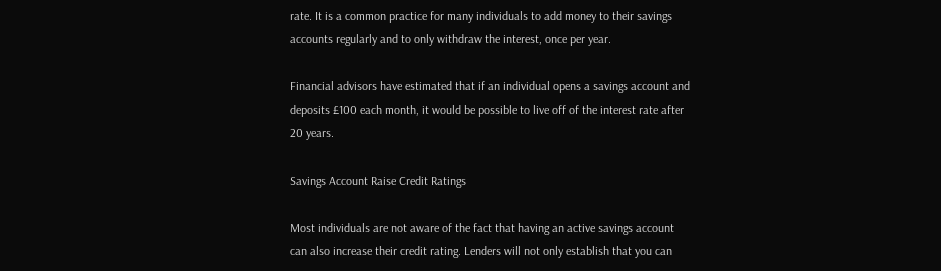rate. It is a common practice for many individuals to add money to their savings accounts regularly and to only withdraw the interest, once per year.

Financial advisors have estimated that if an individual opens a savings account and deposits £100 each month, it would be possible to live off of the interest rate after 20 years.

Savings Account Raise Credit Ratings

Most individuals are not aware of the fact that having an active savings account can also increase their credit rating. Lenders will not only establish that you can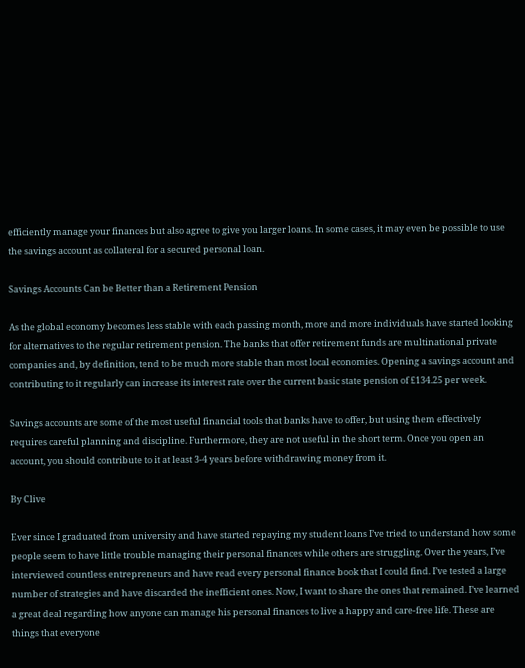efficiently manage your finances but also agree to give you larger loans. In some cases, it may even be possible to use the savings account as collateral for a secured personal loan.

Savings Accounts Can be Better than a Retirement Pension

As the global economy becomes less stable with each passing month, more and more individuals have started looking for alternatives to the regular retirement pension. The banks that offer retirement funds are multinational private companies and, by definition, tend to be much more stable than most local economies. Opening a savings account and contributing to it regularly can increase its interest rate over the current basic state pension of £134.25 per week.

Savings accounts are some of the most useful financial tools that banks have to offer, but using them effectively requires careful planning and discipline. Furthermore, they are not useful in the short term. Once you open an account, you should contribute to it at least 3-4 years before withdrawing money from it.

By Clive

Ever since I graduated from university and have started repaying my student loans I’ve tried to understand how some people seem to have little trouble managing their personal finances while others are struggling. Over the years, I’ve interviewed countless entrepreneurs and have read every personal finance book that I could find. I’ve tested a large number of strategies and have discarded the inefficient ones. Now, I want to share the ones that remained. I’ve learned a great deal regarding how anyone can manage his personal finances to live a happy and care-free life. These are things that everyone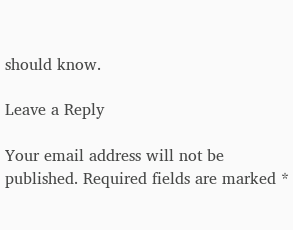should know.

Leave a Reply

Your email address will not be published. Required fields are marked *